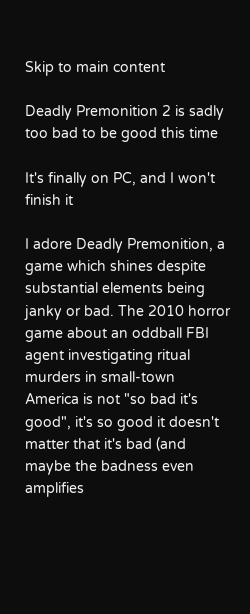Skip to main content

Deadly Premonition 2 is sadly too bad to be good this time

It's finally on PC, and I won't finish it

I adore Deadly Premonition, a game which shines despite substantial elements being janky or bad. The 2010 horror game about an oddball FBI agent investigating ritual murders in small-town America is not "so bad it's good", it's so good it doesn't matter that it's bad (and maybe the badness even amplifies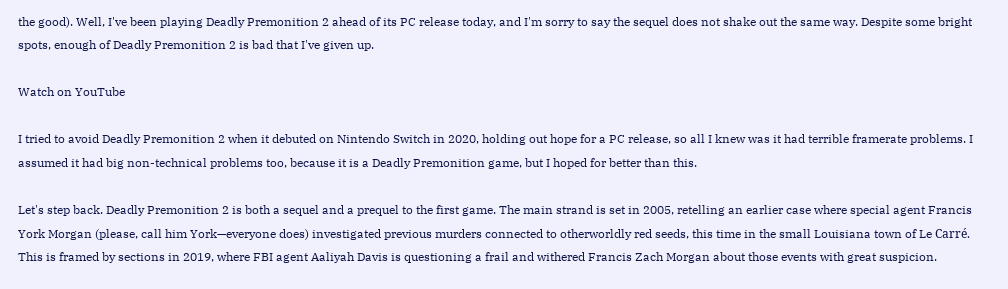the good). Well, I've been playing Deadly Premonition 2 ahead of its PC release today, and I'm sorry to say the sequel does not shake out the same way. Despite some bright spots, enough of Deadly Premonition 2 is bad that I've given up.

Watch on YouTube

I tried to avoid Deadly Premonition 2 when it debuted on Nintendo Switch in 2020, holding out hope for a PC release, so all I knew was it had terrible framerate problems. I assumed it had big non-technical problems too, because it is a Deadly Premonition game, but I hoped for better than this.

Let's step back. Deadly Premonition 2 is both a sequel and a prequel to the first game. The main strand is set in 2005, retelling an earlier case where special agent Francis York Morgan (please, call him York—everyone does) investigated previous murders connected to otherworldly red seeds, this time in the small Louisiana town of Le Carré. This is framed by sections in 2019, where FBI agent Aaliyah Davis is questioning a frail and withered Francis Zach Morgan about those events with great suspicion.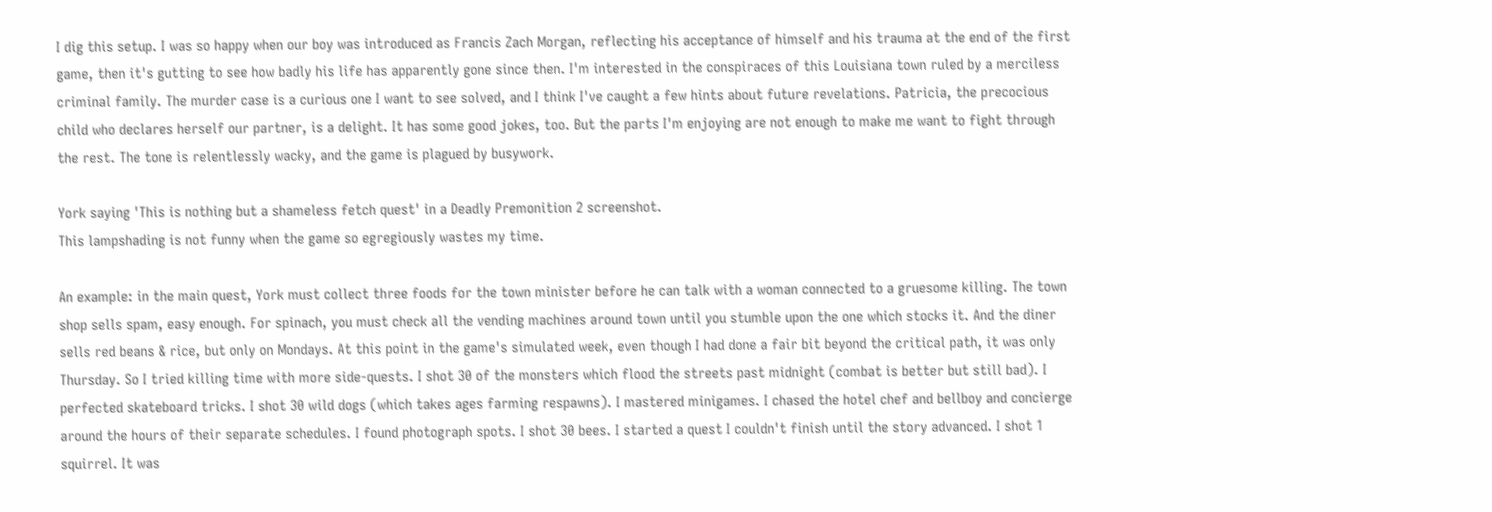I dig this setup. I was so happy when our boy was introduced as Francis Zach Morgan, reflecting his acceptance of himself and his trauma at the end of the first game, then it's gutting to see how badly his life has apparently gone since then. I'm interested in the conspiraces of this Louisiana town ruled by a merciless criminal family. The murder case is a curious one I want to see solved, and I think I've caught a few hints about future revelations. Patricia, the precocious child who declares herself our partner, is a delight. It has some good jokes, too. But the parts I'm enjoying are not enough to make me want to fight through the rest. The tone is relentlessly wacky, and the game is plagued by busywork.

York saying 'This is nothing but a shameless fetch quest' in a Deadly Premonition 2 screenshot.
This lampshading is not funny when the game so egregiously wastes my time.

An example: in the main quest, York must collect three foods for the town minister before he can talk with a woman connected to a gruesome killing. The town shop sells spam, easy enough. For spinach, you must check all the vending machines around town until you stumble upon the one which stocks it. And the diner sells red beans & rice, but only on Mondays. At this point in the game's simulated week, even though I had done a fair bit beyond the critical path, it was only Thursday. So I tried killing time with more side-quests. I shot 30 of the monsters which flood the streets past midnight (combat is better but still bad). I perfected skateboard tricks. I shot 30 wild dogs (which takes ages farming respawns). I mastered minigames. I chased the hotel chef and bellboy and concierge around the hours of their separate schedules. I found photograph spots. I shot 30 bees. I started a quest I couldn't finish until the story advanced. I shot 1 squirrel. It was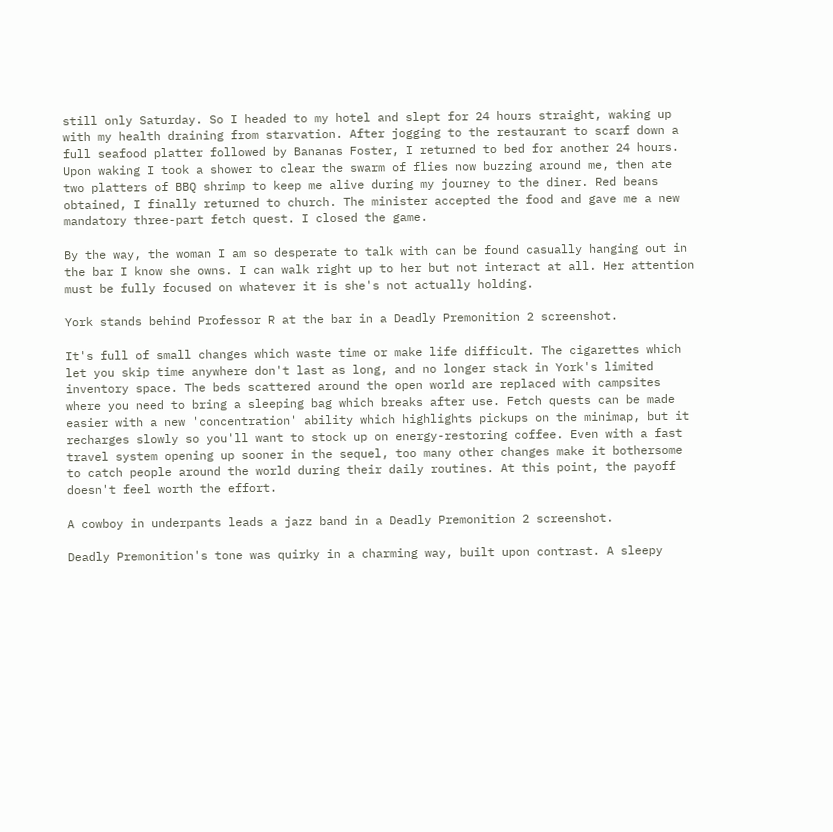still only Saturday. So I headed to my hotel and slept for 24 hours straight, waking up with my health draining from starvation. After jogging to the restaurant to scarf down a full seafood platter followed by Bananas Foster, I returned to bed for another 24 hours. Upon waking I took a shower to clear the swarm of flies now buzzing around me, then ate two platters of BBQ shrimp to keep me alive during my journey to the diner. Red beans obtained, I finally returned to church. The minister accepted the food and gave me a new mandatory three-part fetch quest. I closed the game.

By the way, the woman I am so desperate to talk with can be found casually hanging out in the bar I know she owns. I can walk right up to her but not interact at all. Her attention must be fully focused on whatever it is she's not actually holding.

York stands behind Professor R at the bar in a Deadly Premonition 2 screenshot.

It's full of small changes which waste time or make life difficult. The cigarettes which let you skip time anywhere don't last as long, and no longer stack in York's limited inventory space. The beds scattered around the open world are replaced with campsites where you need to bring a sleeping bag which breaks after use. Fetch quests can be made easier with a new 'concentration' ability which highlights pickups on the minimap, but it recharges slowly so you'll want to stock up on energy-restoring coffee. Even with a fast travel system opening up sooner in the sequel, too many other changes make it bothersome to catch people around the world during their daily routines. At this point, the payoff doesn't feel worth the effort.

A cowboy in underpants leads a jazz band in a Deadly Premonition 2 screenshot.

Deadly Premonition's tone was quirky in a charming way, built upon contrast. A sleepy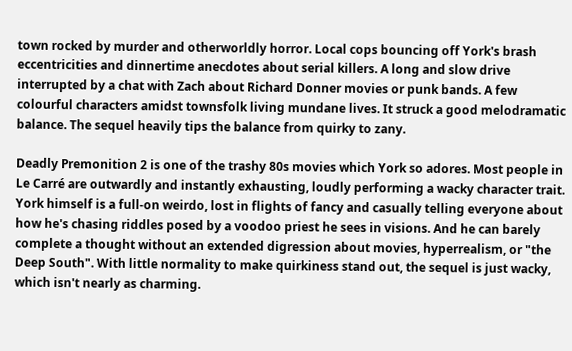town rocked by murder and otherworldly horror. Local cops bouncing off York's brash eccentricities and dinnertime anecdotes about serial killers. A long and slow drive interrupted by a chat with Zach about Richard Donner movies or punk bands. A few colourful characters amidst townsfolk living mundane lives. It struck a good melodramatic balance. The sequel heavily tips the balance from quirky to zany.

Deadly Premonition 2 is one of the trashy 80s movies which York so adores. Most people in Le Carré are outwardly and instantly exhausting, loudly performing a wacky character trait. York himself is a full-on weirdo, lost in flights of fancy and casually telling everyone about how he's chasing riddles posed by a voodoo priest he sees in visions. And he can barely complete a thought without an extended digression about movies, hyperrealism, or "the Deep South". With little normality to make quirkiness stand out, the sequel is just wacky, which isn't nearly as charming.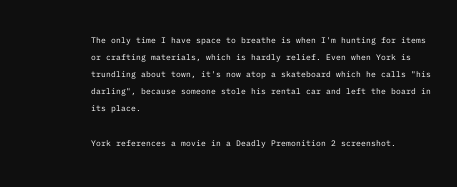The only time I have space to breathe is when I'm hunting for items or crafting materials, which is hardly relief. Even when York is trundling about town, it's now atop a skateboard which he calls "his darling", because someone stole his rental car and left the board in its place.

York references a movie in a Deadly Premonition 2 screenshot.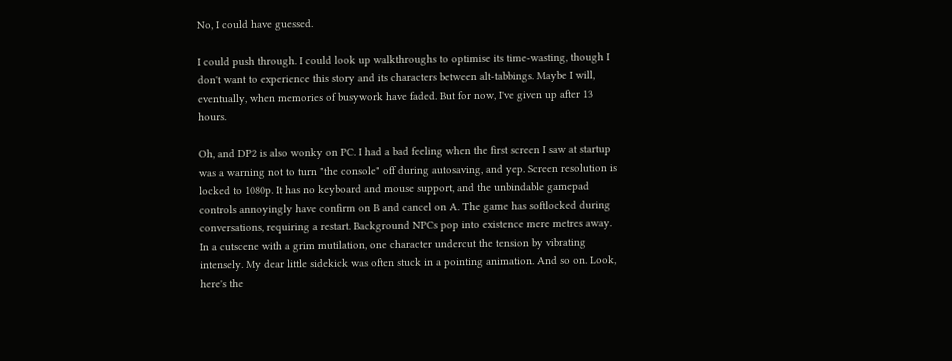No, I could have guessed.

I could push through. I could look up walkthroughs to optimise its time-wasting, though I don't want to experience this story and its characters between alt-tabbings. Maybe I will, eventually, when memories of busywork have faded. But for now, I've given up after 13 hours.

Oh, and DP2 is also wonky on PC. I had a bad feeling when the first screen I saw at startup was a warning not to turn "the console" off during autosaving, and yep. Screen resolution is locked to 1080p. It has no keyboard and mouse support, and the unbindable gamepad controls annoyingly have confirm on B and cancel on A. The game has softlocked during conversations, requiring a restart. Background NPCs pop into existence mere metres away. In a cutscene with a grim mutilation, one character undercut the tension by vibrating intensely. My dear little sidekick was often stuck in a pointing animation. And so on. Look, here's the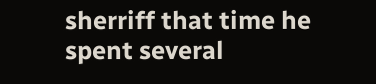sherriff that time he spent several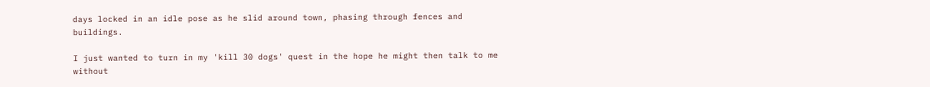days locked in an idle pose as he slid around town, phasing through fences and buildings.

I just wanted to turn in my 'kill 30 dogs' quest in the hope he might then talk to me without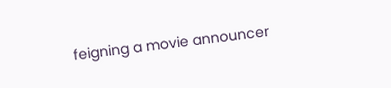feigning a movie announcer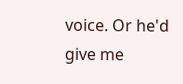voice. Or he'd give me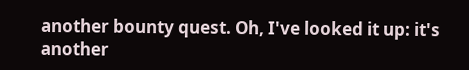another bounty quest. Oh, I've looked it up: it's another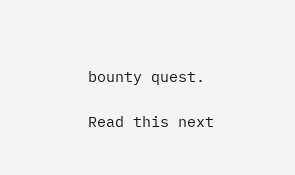bounty quest.

Read this next